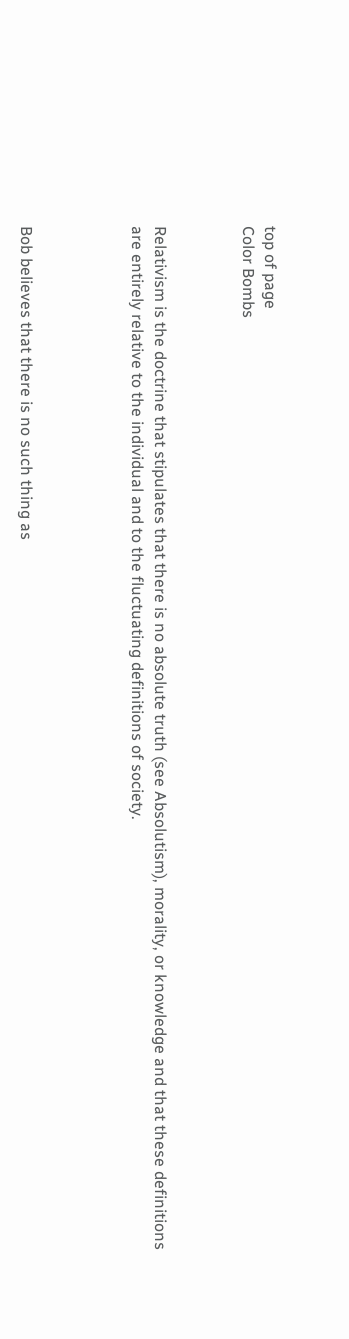top of page
Color Bombs



Relativism is the doctrine that stipulates that there is no absolute truth (see Absolutism), morality, or knowledge and that these definitions are entirely relative to the individual and to the fluctuating definitions of society.




Bob believes that there is no such thing as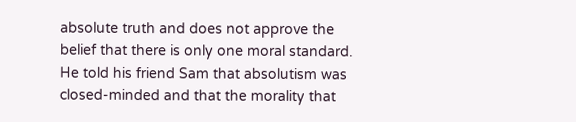absolute truth and does not approve the belief that there is only one moral standard.  He told his friend Sam that absolutism was closed-minded and that the morality that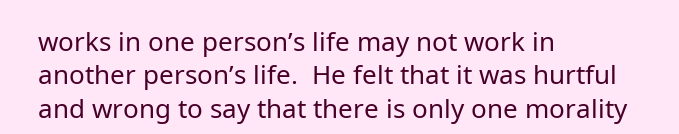works in one person’s life may not work in another person’s life.  He felt that it was hurtful and wrong to say that there is only one morality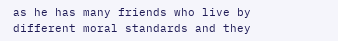as he has many friends who live by different moral standards and they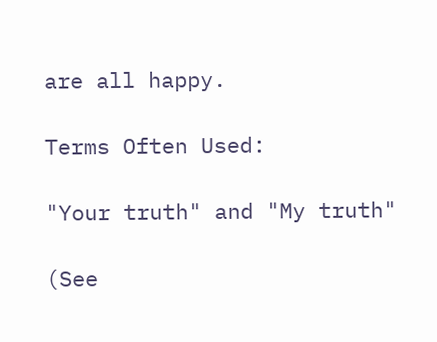are all happy.

Terms Often Used:

"Your truth" and "My truth"

(See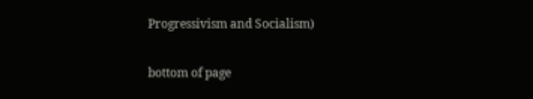Progressivism and Socialism)

bottom of page